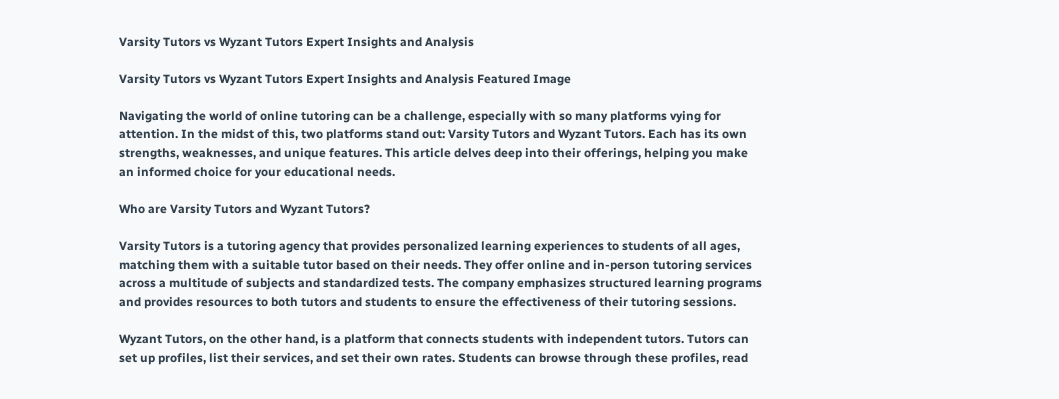Varsity Tutors vs Wyzant Tutors Expert Insights and Analysis

Varsity Tutors vs Wyzant Tutors Expert Insights and Analysis Featured Image

Navigating the world of online tutoring can be a challenge, especially with so many platforms vying for attention. In the midst of this, two platforms stand out: Varsity Tutors and Wyzant Tutors. Each has its own strengths, weaknesses, and unique features. This article delves deep into their offerings, helping you make an informed choice for your educational needs.

Who are Varsity Tutors and Wyzant Tutors?

Varsity Tutors is a tutoring agency that provides personalized learning experiences to students of all ages, matching them with a suitable tutor based on their needs. They offer online and in-person tutoring services across a multitude of subjects and standardized tests. The company emphasizes structured learning programs and provides resources to both tutors and students to ensure the effectiveness of their tutoring sessions.

Wyzant Tutors, on the other hand, is a platform that connects students with independent tutors. Tutors can set up profiles, list their services, and set their own rates. Students can browse through these profiles, read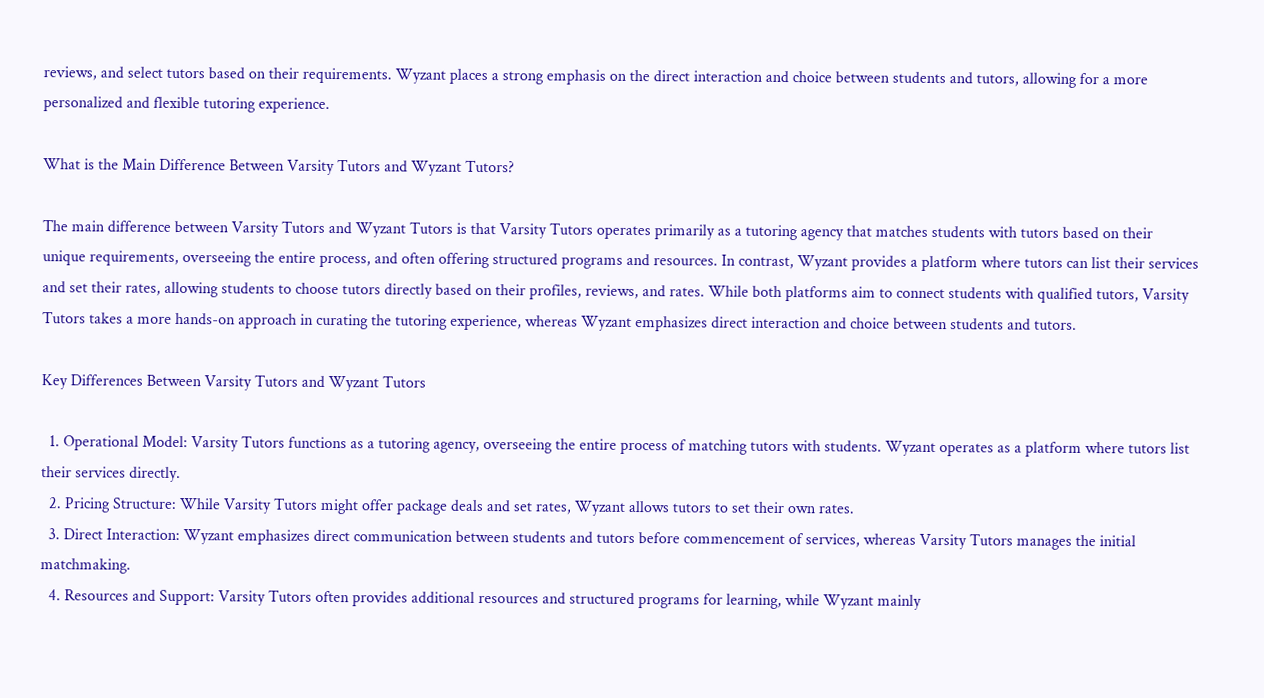reviews, and select tutors based on their requirements. Wyzant places a strong emphasis on the direct interaction and choice between students and tutors, allowing for a more personalized and flexible tutoring experience.

What is the Main Difference Between Varsity Tutors and Wyzant Tutors?

The main difference between Varsity Tutors and Wyzant Tutors is that Varsity Tutors operates primarily as a tutoring agency that matches students with tutors based on their unique requirements, overseeing the entire process, and often offering structured programs and resources. In contrast, Wyzant provides a platform where tutors can list their services and set their rates, allowing students to choose tutors directly based on their profiles, reviews, and rates. While both platforms aim to connect students with qualified tutors, Varsity Tutors takes a more hands-on approach in curating the tutoring experience, whereas Wyzant emphasizes direct interaction and choice between students and tutors.

Key Differences Between Varsity Tutors and Wyzant Tutors

  1. Operational Model: Varsity Tutors functions as a tutoring agency, overseeing the entire process of matching tutors with students. Wyzant operates as a platform where tutors list their services directly.
  2. Pricing Structure: While Varsity Tutors might offer package deals and set rates, Wyzant allows tutors to set their own rates.
  3. Direct Interaction: Wyzant emphasizes direct communication between students and tutors before commencement of services, whereas Varsity Tutors manages the initial matchmaking.
  4. Resources and Support: Varsity Tutors often provides additional resources and structured programs for learning, while Wyzant mainly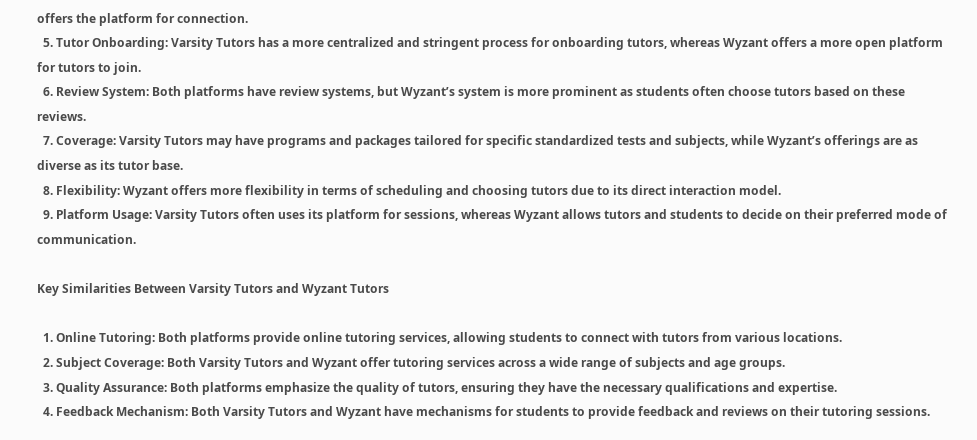offers the platform for connection.
  5. Tutor Onboarding: Varsity Tutors has a more centralized and stringent process for onboarding tutors, whereas Wyzant offers a more open platform for tutors to join.
  6. Review System: Both platforms have review systems, but Wyzant’s system is more prominent as students often choose tutors based on these reviews.
  7. Coverage: Varsity Tutors may have programs and packages tailored for specific standardized tests and subjects, while Wyzant’s offerings are as diverse as its tutor base.
  8. Flexibility: Wyzant offers more flexibility in terms of scheduling and choosing tutors due to its direct interaction model.
  9. Platform Usage: Varsity Tutors often uses its platform for sessions, whereas Wyzant allows tutors and students to decide on their preferred mode of communication.

Key Similarities Between Varsity Tutors and Wyzant Tutors

  1. Online Tutoring: Both platforms provide online tutoring services, allowing students to connect with tutors from various locations.
  2. Subject Coverage: Both Varsity Tutors and Wyzant offer tutoring services across a wide range of subjects and age groups.
  3. Quality Assurance: Both platforms emphasize the quality of tutors, ensuring they have the necessary qualifications and expertise.
  4. Feedback Mechanism: Both Varsity Tutors and Wyzant have mechanisms for students to provide feedback and reviews on their tutoring sessions.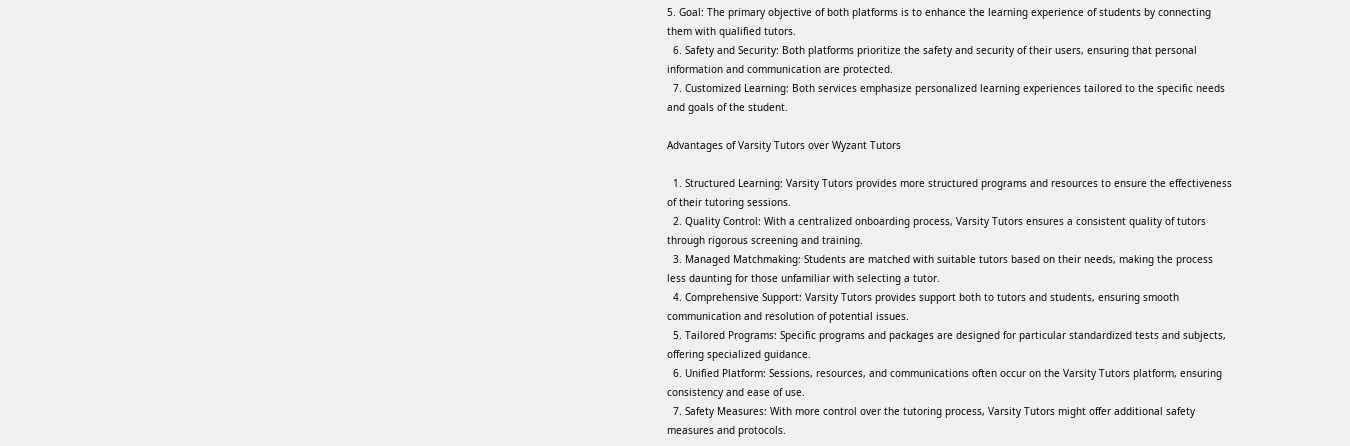5. Goal: The primary objective of both platforms is to enhance the learning experience of students by connecting them with qualified tutors.
  6. Safety and Security: Both platforms prioritize the safety and security of their users, ensuring that personal information and communication are protected.
  7. Customized Learning: Both services emphasize personalized learning experiences tailored to the specific needs and goals of the student.

Advantages of Varsity Tutors over Wyzant Tutors

  1. Structured Learning: Varsity Tutors provides more structured programs and resources to ensure the effectiveness of their tutoring sessions.
  2. Quality Control: With a centralized onboarding process, Varsity Tutors ensures a consistent quality of tutors through rigorous screening and training.
  3. Managed Matchmaking: Students are matched with suitable tutors based on their needs, making the process less daunting for those unfamiliar with selecting a tutor.
  4. Comprehensive Support: Varsity Tutors provides support both to tutors and students, ensuring smooth communication and resolution of potential issues.
  5. Tailored Programs: Specific programs and packages are designed for particular standardized tests and subjects, offering specialized guidance.
  6. Unified Platform: Sessions, resources, and communications often occur on the Varsity Tutors platform, ensuring consistency and ease of use.
  7. Safety Measures: With more control over the tutoring process, Varsity Tutors might offer additional safety measures and protocols.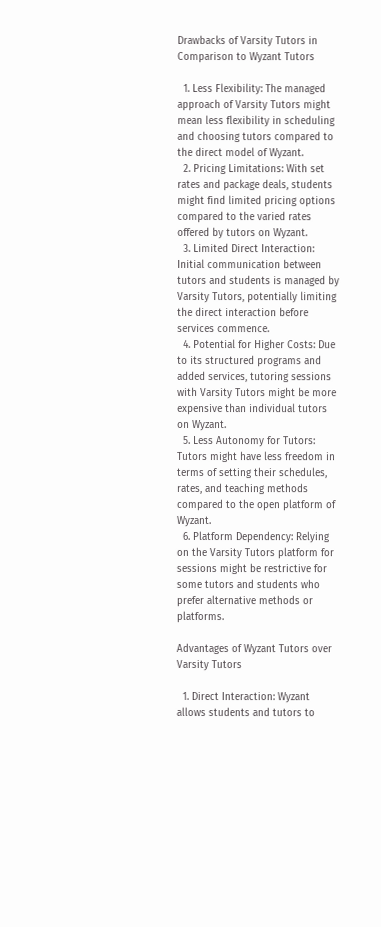Drawbacks of Varsity Tutors in Comparison to Wyzant Tutors

  1. Less Flexibility: The managed approach of Varsity Tutors might mean less flexibility in scheduling and choosing tutors compared to the direct model of Wyzant.
  2. Pricing Limitations: With set rates and package deals, students might find limited pricing options compared to the varied rates offered by tutors on Wyzant.
  3. Limited Direct Interaction: Initial communication between tutors and students is managed by Varsity Tutors, potentially limiting the direct interaction before services commence.
  4. Potential for Higher Costs: Due to its structured programs and added services, tutoring sessions with Varsity Tutors might be more expensive than individual tutors on Wyzant.
  5. Less Autonomy for Tutors: Tutors might have less freedom in terms of setting their schedules, rates, and teaching methods compared to the open platform of Wyzant.
  6. Platform Dependency: Relying on the Varsity Tutors platform for sessions might be restrictive for some tutors and students who prefer alternative methods or platforms.

Advantages of Wyzant Tutors over Varsity Tutors

  1. Direct Interaction: Wyzant allows students and tutors to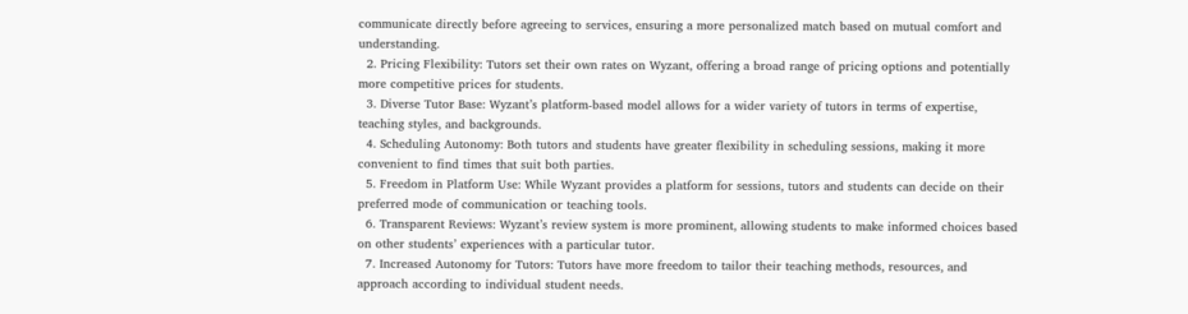communicate directly before agreeing to services, ensuring a more personalized match based on mutual comfort and understanding.
  2. Pricing Flexibility: Tutors set their own rates on Wyzant, offering a broad range of pricing options and potentially more competitive prices for students.
  3. Diverse Tutor Base: Wyzant’s platform-based model allows for a wider variety of tutors in terms of expertise, teaching styles, and backgrounds.
  4. Scheduling Autonomy: Both tutors and students have greater flexibility in scheduling sessions, making it more convenient to find times that suit both parties.
  5. Freedom in Platform Use: While Wyzant provides a platform for sessions, tutors and students can decide on their preferred mode of communication or teaching tools.
  6. Transparent Reviews: Wyzant’s review system is more prominent, allowing students to make informed choices based on other students’ experiences with a particular tutor.
  7. Increased Autonomy for Tutors: Tutors have more freedom to tailor their teaching methods, resources, and approach according to individual student needs.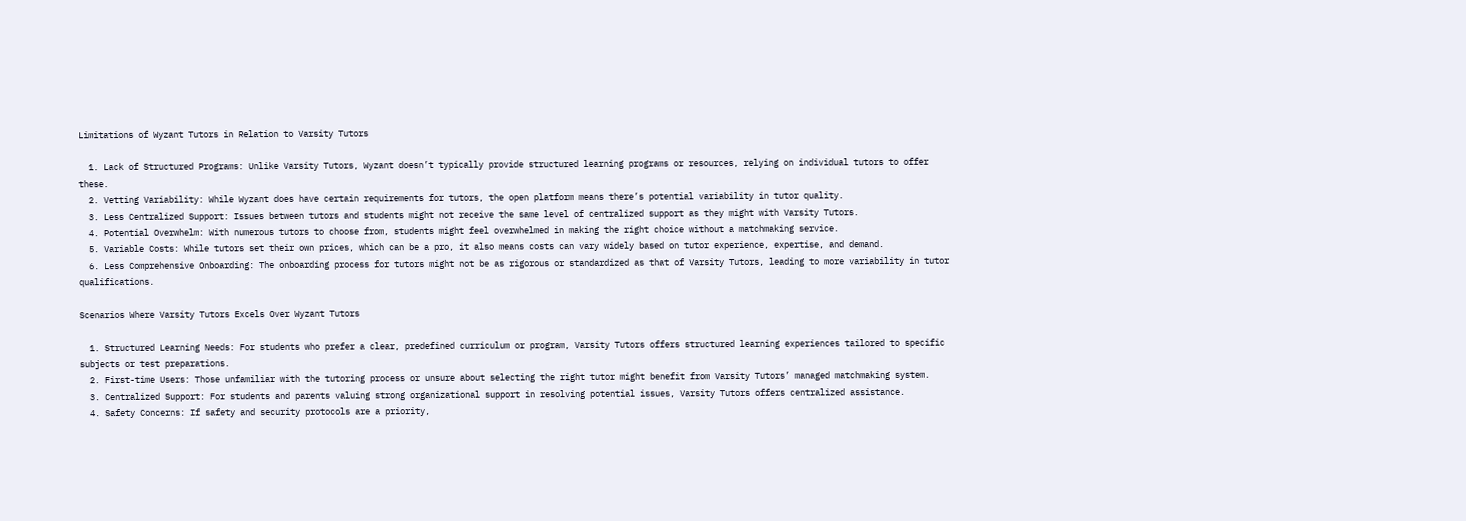Limitations of Wyzant Tutors in Relation to Varsity Tutors

  1. Lack of Structured Programs: Unlike Varsity Tutors, Wyzant doesn’t typically provide structured learning programs or resources, relying on individual tutors to offer these.
  2. Vetting Variability: While Wyzant does have certain requirements for tutors, the open platform means there’s potential variability in tutor quality.
  3. Less Centralized Support: Issues between tutors and students might not receive the same level of centralized support as they might with Varsity Tutors.
  4. Potential Overwhelm: With numerous tutors to choose from, students might feel overwhelmed in making the right choice without a matchmaking service.
  5. Variable Costs: While tutors set their own prices, which can be a pro, it also means costs can vary widely based on tutor experience, expertise, and demand.
  6. Less Comprehensive Onboarding: The onboarding process for tutors might not be as rigorous or standardized as that of Varsity Tutors, leading to more variability in tutor qualifications.

Scenarios Where Varsity Tutors Excels Over Wyzant Tutors

  1. Structured Learning Needs: For students who prefer a clear, predefined curriculum or program, Varsity Tutors offers structured learning experiences tailored to specific subjects or test preparations.
  2. First-time Users: Those unfamiliar with the tutoring process or unsure about selecting the right tutor might benefit from Varsity Tutors’ managed matchmaking system.
  3. Centralized Support: For students and parents valuing strong organizational support in resolving potential issues, Varsity Tutors offers centralized assistance.
  4. Safety Concerns: If safety and security protocols are a priority,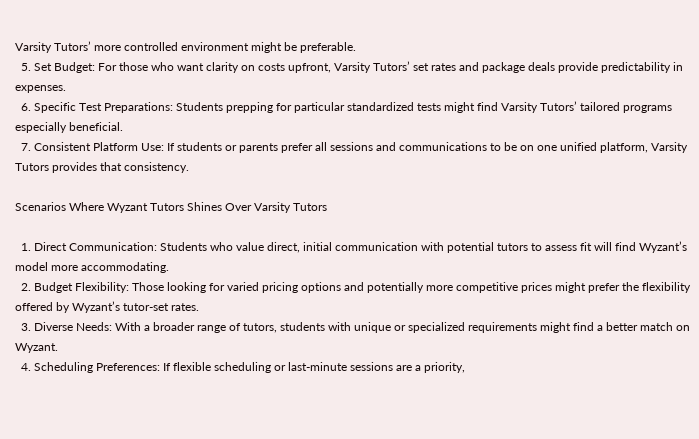Varsity Tutors’ more controlled environment might be preferable.
  5. Set Budget: For those who want clarity on costs upfront, Varsity Tutors’ set rates and package deals provide predictability in expenses.
  6. Specific Test Preparations: Students prepping for particular standardized tests might find Varsity Tutors’ tailored programs especially beneficial.
  7. Consistent Platform Use: If students or parents prefer all sessions and communications to be on one unified platform, Varsity Tutors provides that consistency.

Scenarios Where Wyzant Tutors Shines Over Varsity Tutors

  1. Direct Communication: Students who value direct, initial communication with potential tutors to assess fit will find Wyzant’s model more accommodating.
  2. Budget Flexibility: Those looking for varied pricing options and potentially more competitive prices might prefer the flexibility offered by Wyzant’s tutor-set rates.
  3. Diverse Needs: With a broader range of tutors, students with unique or specialized requirements might find a better match on Wyzant.
  4. Scheduling Preferences: If flexible scheduling or last-minute sessions are a priority,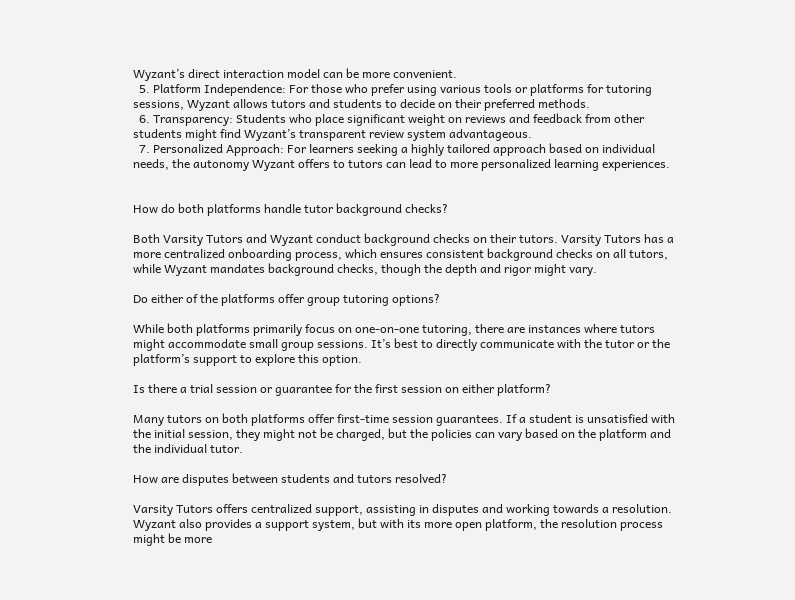Wyzant’s direct interaction model can be more convenient.
  5. Platform Independence: For those who prefer using various tools or platforms for tutoring sessions, Wyzant allows tutors and students to decide on their preferred methods.
  6. Transparency: Students who place significant weight on reviews and feedback from other students might find Wyzant’s transparent review system advantageous.
  7. Personalized Approach: For learners seeking a highly tailored approach based on individual needs, the autonomy Wyzant offers to tutors can lead to more personalized learning experiences.


How do both platforms handle tutor background checks?

Both Varsity Tutors and Wyzant conduct background checks on their tutors. Varsity Tutors has a more centralized onboarding process, which ensures consistent background checks on all tutors, while Wyzant mandates background checks, though the depth and rigor might vary.

Do either of the platforms offer group tutoring options?

While both platforms primarily focus on one-on-one tutoring, there are instances where tutors might accommodate small group sessions. It’s best to directly communicate with the tutor or the platform’s support to explore this option.

Is there a trial session or guarantee for the first session on either platform?

Many tutors on both platforms offer first-time session guarantees. If a student is unsatisfied with the initial session, they might not be charged, but the policies can vary based on the platform and the individual tutor.

How are disputes between students and tutors resolved?

Varsity Tutors offers centralized support, assisting in disputes and working towards a resolution. Wyzant also provides a support system, but with its more open platform, the resolution process might be more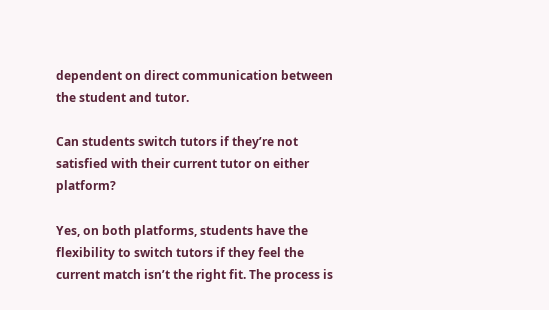dependent on direct communication between the student and tutor.

Can students switch tutors if they’re not satisfied with their current tutor on either platform?

Yes, on both platforms, students have the flexibility to switch tutors if they feel the current match isn’t the right fit. The process is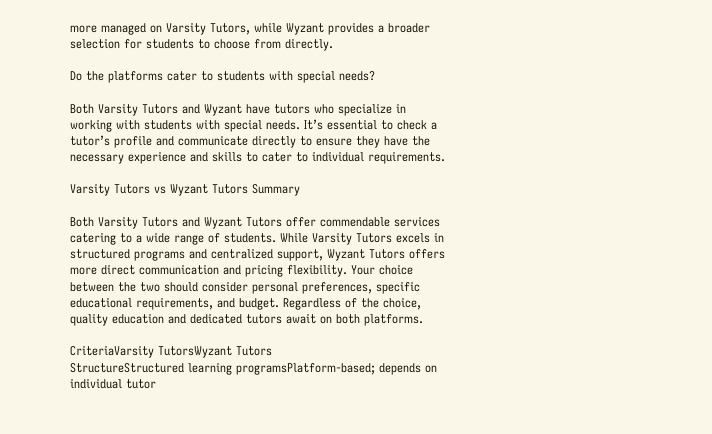more managed on Varsity Tutors, while Wyzant provides a broader selection for students to choose from directly.

Do the platforms cater to students with special needs?

Both Varsity Tutors and Wyzant have tutors who specialize in working with students with special needs. It’s essential to check a tutor’s profile and communicate directly to ensure they have the necessary experience and skills to cater to individual requirements.

Varsity Tutors vs Wyzant Tutors Summary

Both Varsity Tutors and Wyzant Tutors offer commendable services catering to a wide range of students. While Varsity Tutors excels in structured programs and centralized support, Wyzant Tutors offers more direct communication and pricing flexibility. Your choice between the two should consider personal preferences, specific educational requirements, and budget. Regardless of the choice, quality education and dedicated tutors await on both platforms.

CriteriaVarsity TutorsWyzant Tutors
StructureStructured learning programsPlatform-based; depends on individual tutor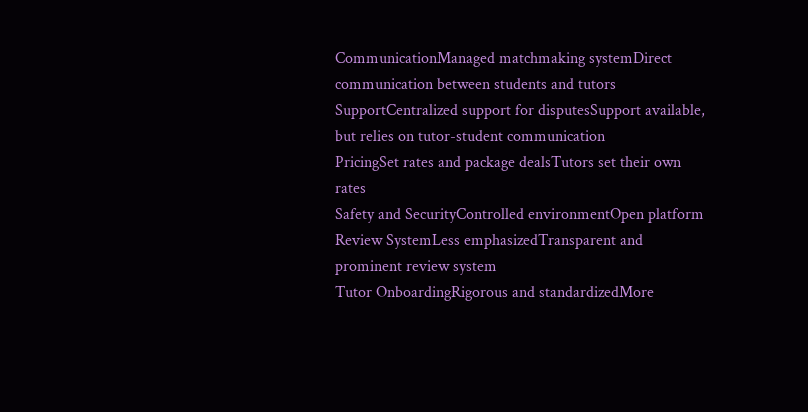CommunicationManaged matchmaking systemDirect communication between students and tutors
SupportCentralized support for disputesSupport available, but relies on tutor-student communication
PricingSet rates and package dealsTutors set their own rates
Safety and SecurityControlled environmentOpen platform
Review SystemLess emphasizedTransparent and prominent review system
Tutor OnboardingRigorous and standardizedMore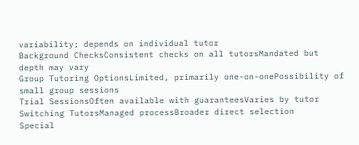variability; depends on individual tutor
Background ChecksConsistent checks on all tutorsMandated but depth may vary
Group Tutoring OptionsLimited, primarily one-on-onePossibility of small group sessions
Trial SessionsOften available with guaranteesVaries by tutor
Switching TutorsManaged processBroader direct selection
Special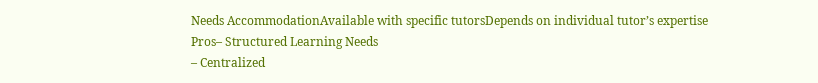Needs AccommodationAvailable with specific tutorsDepends on individual tutor’s expertise
Pros– Structured Learning Needs
– Centralized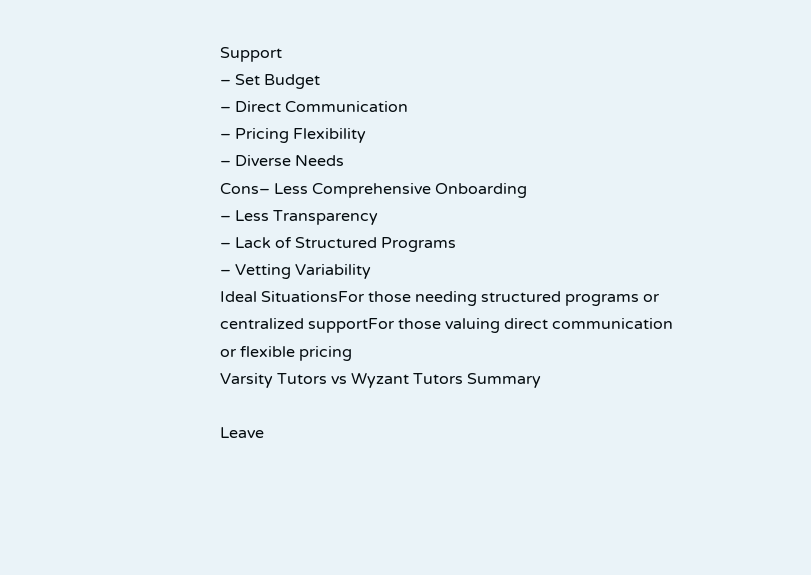Support
– Set Budget
– Direct Communication
– Pricing Flexibility
– Diverse Needs
Cons– Less Comprehensive Onboarding
– Less Transparency
– Lack of Structured Programs
– Vetting Variability
Ideal SituationsFor those needing structured programs or centralized supportFor those valuing direct communication or flexible pricing
Varsity Tutors vs Wyzant Tutors Summary

Leave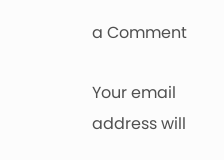a Comment

Your email address will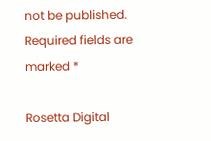not be published. Required fields are marked *

Rosetta Digital